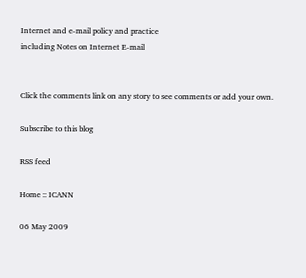Internet and e-mail policy and practice
including Notes on Internet E-mail


Click the comments link on any story to see comments or add your own.

Subscribe to this blog

RSS feed

Home :: ICANN

06 May 2009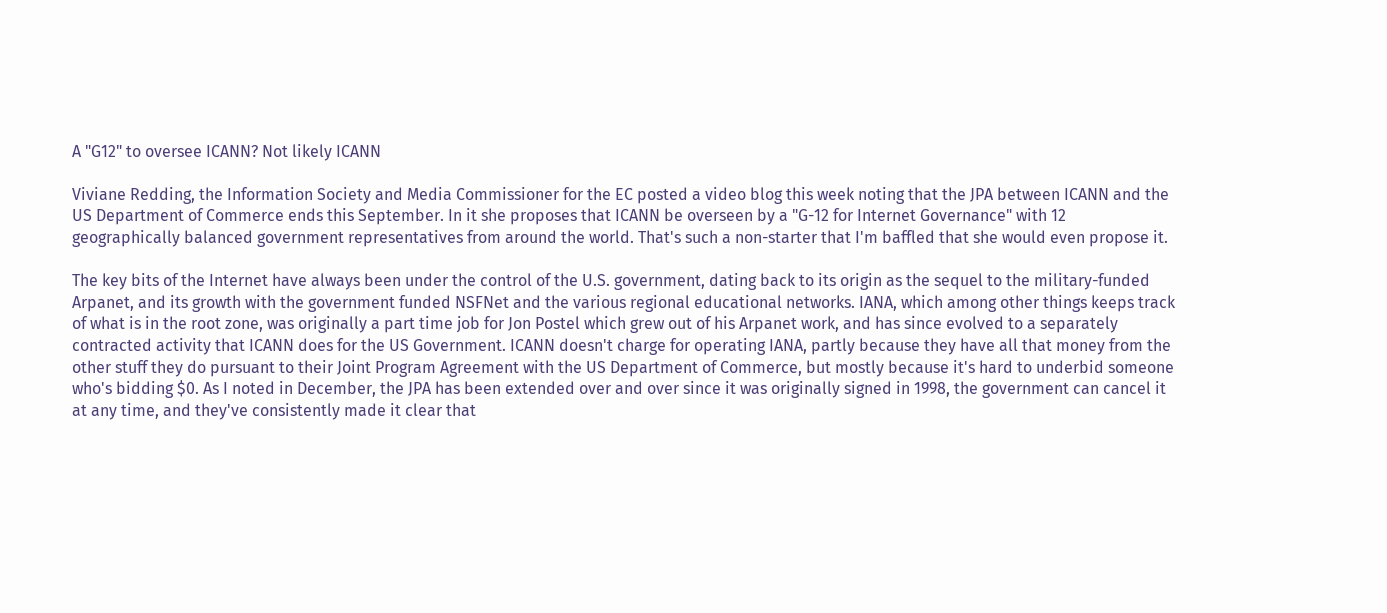A "G12" to oversee ICANN? Not likely ICANN

Viviane Redding, the Information Society and Media Commissioner for the EC posted a video blog this week noting that the JPA between ICANN and the US Department of Commerce ends this September. In it she proposes that ICANN be overseen by a "G-12 for Internet Governance" with 12 geographically balanced government representatives from around the world. That's such a non-starter that I'm baffled that she would even propose it.

The key bits of the Internet have always been under the control of the U.S. government, dating back to its origin as the sequel to the military-funded Arpanet, and its growth with the government funded NSFNet and the various regional educational networks. IANA, which among other things keeps track of what is in the root zone, was originally a part time job for Jon Postel which grew out of his Arpanet work, and has since evolved to a separately contracted activity that ICANN does for the US Government. ICANN doesn't charge for operating IANA, partly because they have all that money from the other stuff they do pursuant to their Joint Program Agreement with the US Department of Commerce, but mostly because it's hard to underbid someone who's bidding $0. As I noted in December, the JPA has been extended over and over since it was originally signed in 1998, the government can cancel it at any time, and they've consistently made it clear that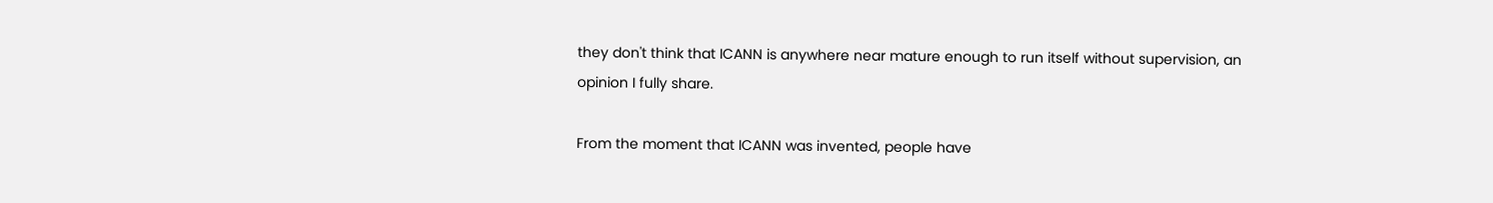they don't think that ICANN is anywhere near mature enough to run itself without supervision, an opinion I fully share.

From the moment that ICANN was invented, people have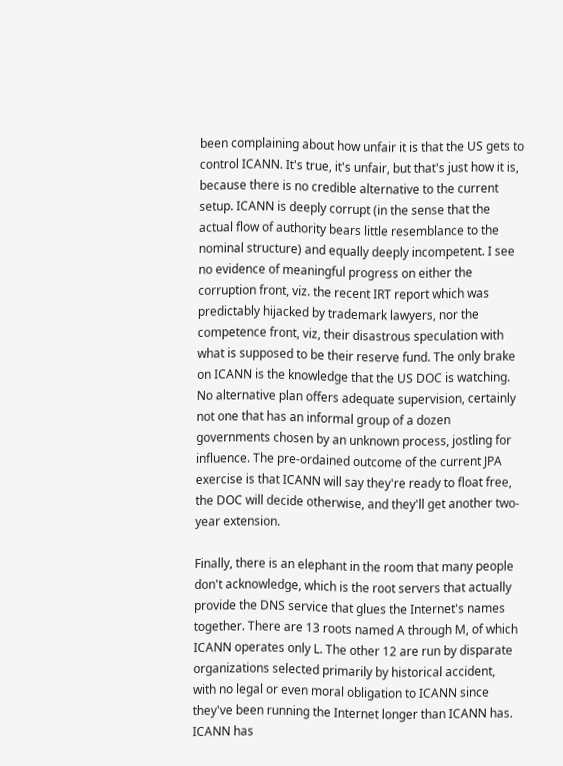been complaining about how unfair it is that the US gets to control ICANN. It's true, it's unfair, but that's just how it is, because there is no credible alternative to the current setup. ICANN is deeply corrupt (in the sense that the actual flow of authority bears little resemblance to the nominal structure) and equally deeply incompetent. I see no evidence of meaningful progress on either the corruption front, viz. the recent IRT report which was predictably hijacked by trademark lawyers, nor the competence front, viz, their disastrous speculation with what is supposed to be their reserve fund. The only brake on ICANN is the knowledge that the US DOC is watching. No alternative plan offers adequate supervision, certainly not one that has an informal group of a dozen governments chosen by an unknown process, jostling for influence. The pre-ordained outcome of the current JPA exercise is that ICANN will say they're ready to float free, the DOC will decide otherwise, and they'll get another two-year extension.

Finally, there is an elephant in the room that many people don't acknowledge, which is the root servers that actually provide the DNS service that glues the Internet's names together. There are 13 roots named A through M, of which ICANN operates only L. The other 12 are run by disparate organizations selected primarily by historical accident, with no legal or even moral obligation to ICANN since they've been running the Internet longer than ICANN has. ICANN has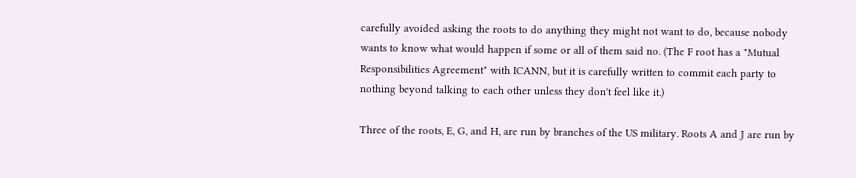carefully avoided asking the roots to do anything they might not want to do, because nobody wants to know what would happen if some or all of them said no. (The F root has a "Mutual Responsibilities Agreement" with ICANN, but it is carefully written to commit each party to nothing beyond talking to each other unless they don't feel like it.)

Three of the roots, E, G, and H, are run by branches of the US military. Roots A and J are run by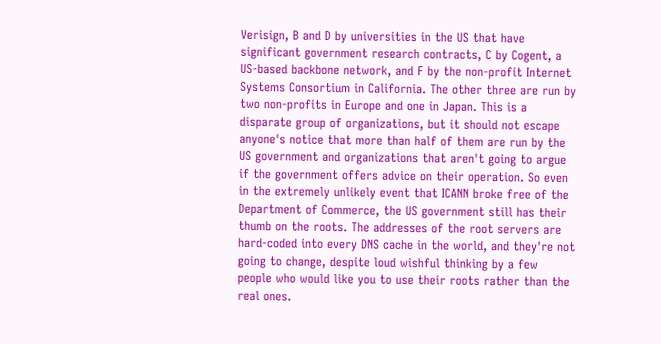Verisign, B and D by universities in the US that have significant government research contracts, C by Cogent, a US-based backbone network, and F by the non-profit Internet Systems Consortium in California. The other three are run by two non-profits in Europe and one in Japan. This is a disparate group of organizations, but it should not escape anyone's notice that more than half of them are run by the US government and organizations that aren't going to argue if the government offers advice on their operation. So even in the extremely unlikely event that ICANN broke free of the Department of Commerce, the US government still has their thumb on the roots. The addresses of the root servers are hard-coded into every DNS cache in the world, and they're not going to change, despite loud wishful thinking by a few people who would like you to use their roots rather than the real ones.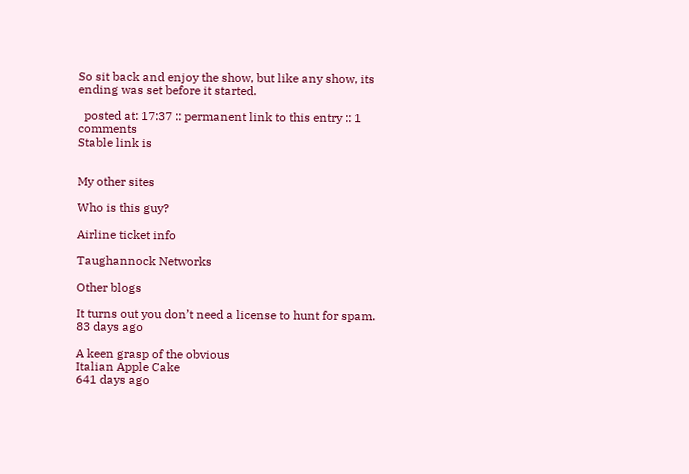So sit back and enjoy the show, but like any show, its ending was set before it started.

  posted at: 17:37 :: permanent link to this entry :: 1 comments
Stable link is


My other sites

Who is this guy?

Airline ticket info

Taughannock Networks

Other blogs

It turns out you don’t need a license to hunt for spam.
83 days ago

A keen grasp of the obvious
Italian Apple Cake
641 days ago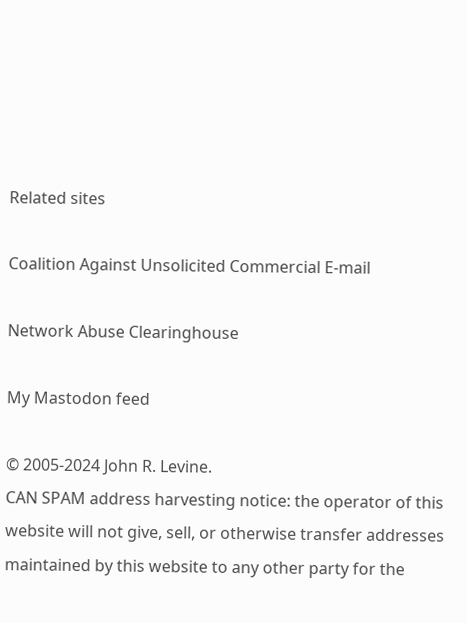Related sites

Coalition Against Unsolicited Commercial E-mail

Network Abuse Clearinghouse

My Mastodon feed

© 2005-2024 John R. Levine.
CAN SPAM address harvesting notice: the operator of this website will not give, sell, or otherwise transfer addresses maintained by this website to any other party for the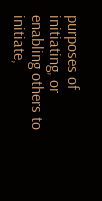purposes of initiating, or enabling others to initiate,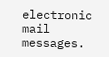electronic mail messages.